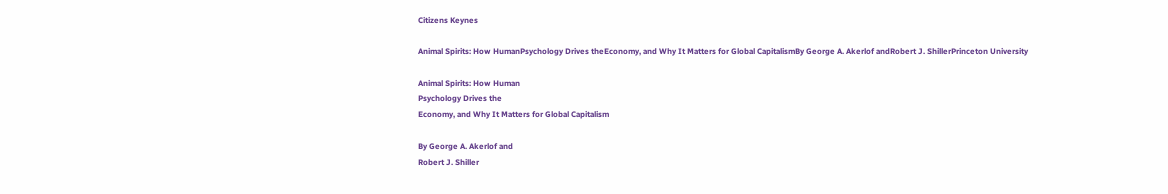Citizens Keynes

Animal Spirits: How HumanPsychology Drives theEconomy, and Why It Matters for Global CapitalismBy George A. Akerlof andRobert J. ShillerPrinceton University

Animal Spirits: How Human
Psychology Drives the
Economy, and Why It Matters for Global Capitalism

By George A. Akerlof and
Robert J. Shiller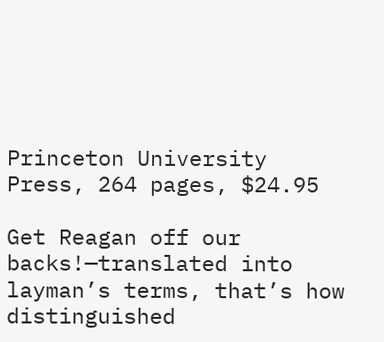Princeton University Press, 264 pages, $24.95

Get Reagan off our backs!—translated into layman’s terms, that’s how distinguished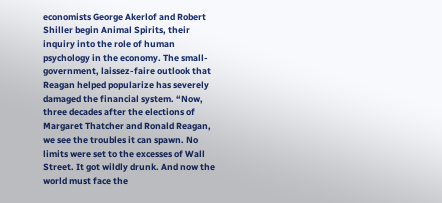economists George Akerlof and Robert Shiller begin Animal Spirits, their inquiry into the role of human psychology in the economy. The small-government, laissez-faire outlook that Reagan helped popularize has severely damaged the financial system. “Now, three decades after the elections of Margaret Thatcher and Ronald Reagan, we see the troubles it can spawn. No limits were set to the excesses of Wall Street. It got wildly drunk. And now the world must face the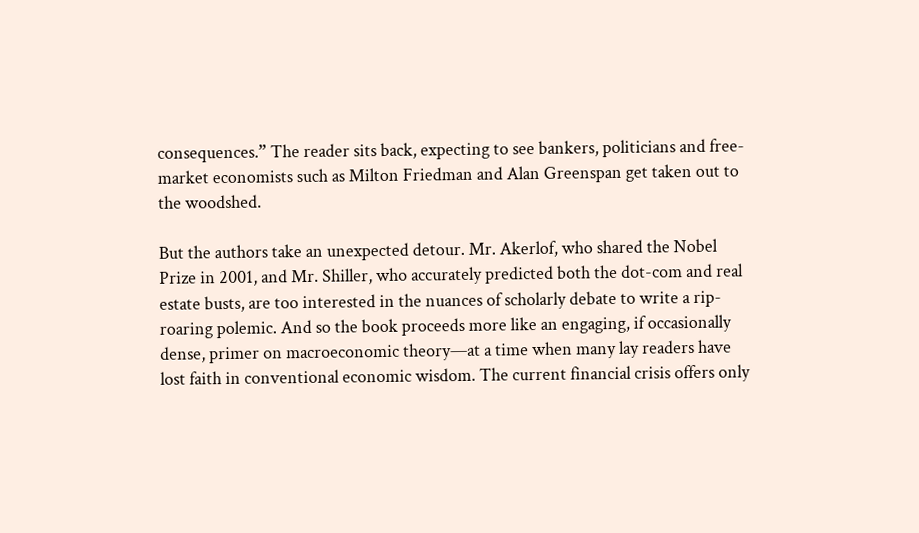consequences.” The reader sits back, expecting to see bankers, politicians and free-market economists such as Milton Friedman and Alan Greenspan get taken out to the woodshed.

But the authors take an unexpected detour. Mr. Akerlof, who shared the Nobel Prize in 2001, and Mr. Shiller, who accurately predicted both the dot-com and real estate busts, are too interested in the nuances of scholarly debate to write a rip-roaring polemic. And so the book proceeds more like an engaging, if occasionally dense, primer on macroeconomic theory—at a time when many lay readers have lost faith in conventional economic wisdom. The current financial crisis offers only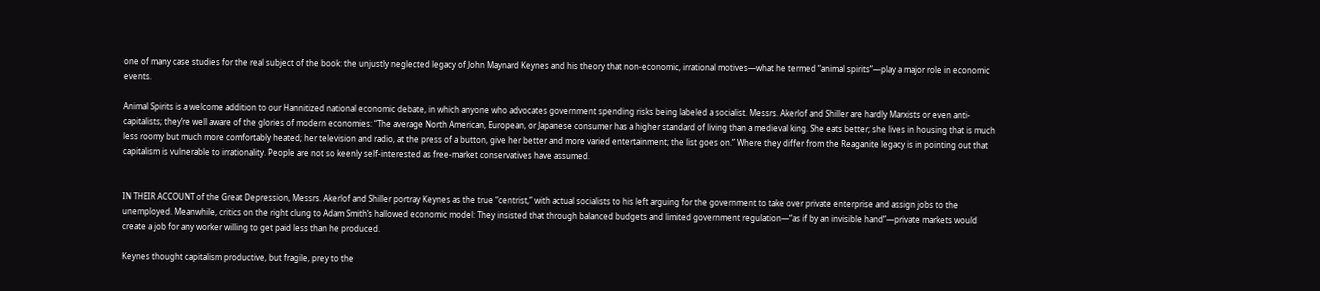one of many case studies for the real subject of the book: the unjustly neglected legacy of John Maynard Keynes and his theory that non-economic, irrational motives—what he termed “animal spirits”—play a major role in economic events.

Animal Spirits is a welcome addition to our Hannitized national economic debate, in which anyone who advocates government spending risks being labeled a socialist. Messrs. Akerlof and Shiller are hardly Marxists or even anti-capitalists; they’re well aware of the glories of modern economies: “The average North American, European, or Japanese consumer has a higher standard of living than a medieval king. She eats better; she lives in housing that is much less roomy but much more comfortably heated; her television and radio, at the press of a button, give her better and more varied entertainment; the list goes on.” Where they differ from the Reaganite legacy is in pointing out that capitalism is vulnerable to irrationality. People are not so keenly self-interested as free-market conservatives have assumed.


IN THEIR ACCOUNT of the Great Depression, Messrs. Akerlof and Shiller portray Keynes as the true “centrist,” with actual socialists to his left arguing for the government to take over private enterprise and assign jobs to the unemployed. Meanwhile, critics on the right clung to Adam Smith’s hallowed economic model: They insisted that through balanced budgets and limited government regulation—“as if by an invisible hand”—private markets would create a job for any worker willing to get paid less than he produced.

Keynes thought capitalism productive, but fragile, prey to the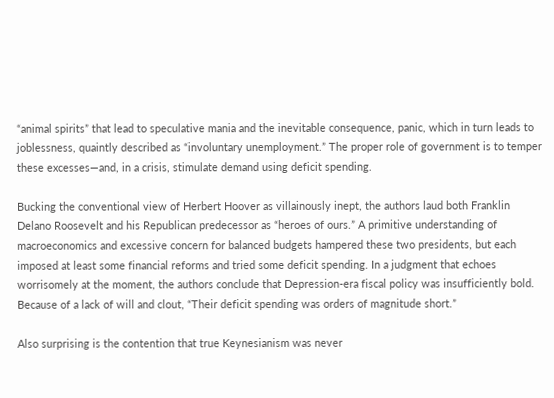“animal spirits” that lead to speculative mania and the inevitable consequence, panic, which in turn leads to joblessness, quaintly described as “involuntary unemployment.” The proper role of government is to temper these excesses—and, in a crisis, stimulate demand using deficit spending.

Bucking the conventional view of Herbert Hoover as villainously inept, the authors laud both Franklin Delano Roosevelt and his Republican predecessor as “heroes of ours.” A primitive understanding of macroeconomics and excessive concern for balanced budgets hampered these two presidents, but each imposed at least some financial reforms and tried some deficit spending. In a judgment that echoes worrisomely at the moment, the authors conclude that Depression-era fiscal policy was insufficiently bold. Because of a lack of will and clout, “Their deficit spending was orders of magnitude short.”

Also surprising is the contention that true Keynesianism was never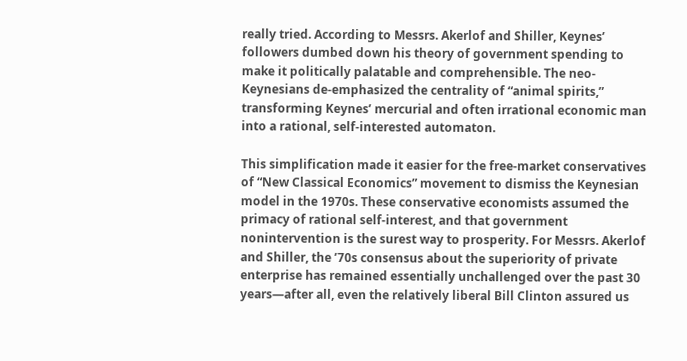really tried. According to Messrs. Akerlof and Shiller, Keynes’ followers dumbed down his theory of government spending to make it politically palatable and comprehensible. The neo-Keynesians de-emphasized the centrality of “animal spirits,” transforming Keynes’ mercurial and often irrational economic man into a rational, self-interested automaton.

This simplification made it easier for the free-market conservatives of “New Classical Economics” movement to dismiss the Keynesian model in the 1970s. These conservative economists assumed the primacy of rational self-interest, and that government nonintervention is the surest way to prosperity. For Messrs. Akerlof and Shiller, the ’70s consensus about the superiority of private enterprise has remained essentially unchallenged over the past 30 years—after all, even the relatively liberal Bill Clinton assured us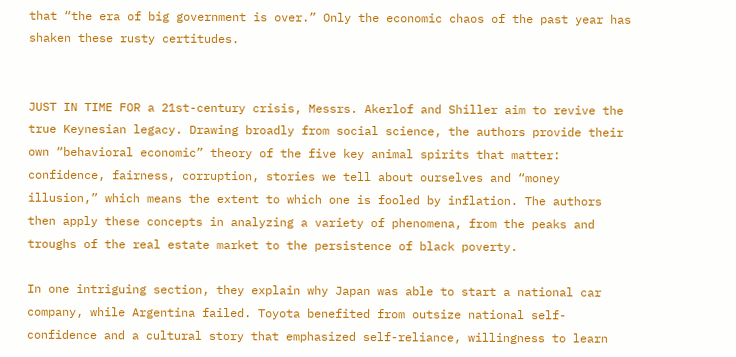that “the era of big government is over.” Only the economic chaos of the past year has shaken these rusty certitudes.


JUST IN TIME FOR a 21st-century crisis, Messrs. Akerlof and Shiller aim to revive the true Keynesian legacy. Drawing broadly from social science, the authors provide their own “behavioral economic” theory of the five key animal spirits that matter: confidence, fairness, corruption, stories we tell about ourselves and “money illusion,” which means the extent to which one is fooled by inflation. The authors then apply these concepts in analyzing a variety of phenomena, from the peaks and troughs of the real estate market to the persistence of black poverty.

In one intriguing section, they explain why Japan was able to start a national car company, while Argentina failed. Toyota benefited from outsize national self-confidence and a cultural story that emphasized self-reliance, willingness to learn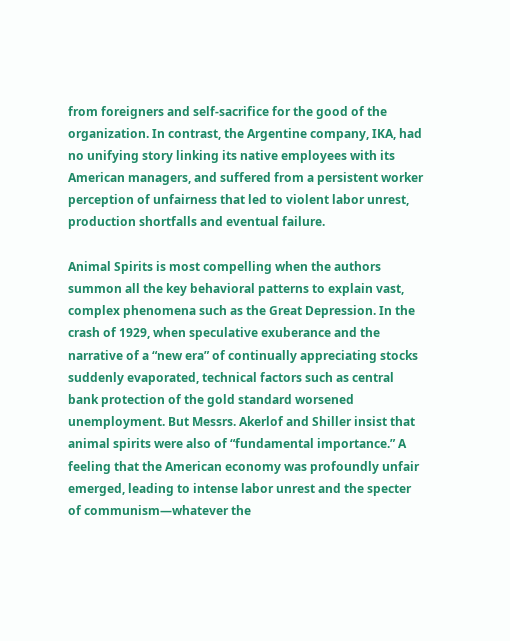from foreigners and self-sacrifice for the good of the organization. In contrast, the Argentine company, IKA, had no unifying story linking its native employees with its American managers, and suffered from a persistent worker perception of unfairness that led to violent labor unrest, production shortfalls and eventual failure.

Animal Spirits is most compelling when the authors summon all the key behavioral patterns to explain vast, complex phenomena such as the Great Depression. In the crash of 1929, when speculative exuberance and the narrative of a “new era” of continually appreciating stocks suddenly evaporated, technical factors such as central bank protection of the gold standard worsened unemployment. But Messrs. Akerlof and Shiller insist that animal spirits were also of “fundamental importance.” A feeling that the American economy was profoundly unfair emerged, leading to intense labor unrest and the specter of communism—whatever the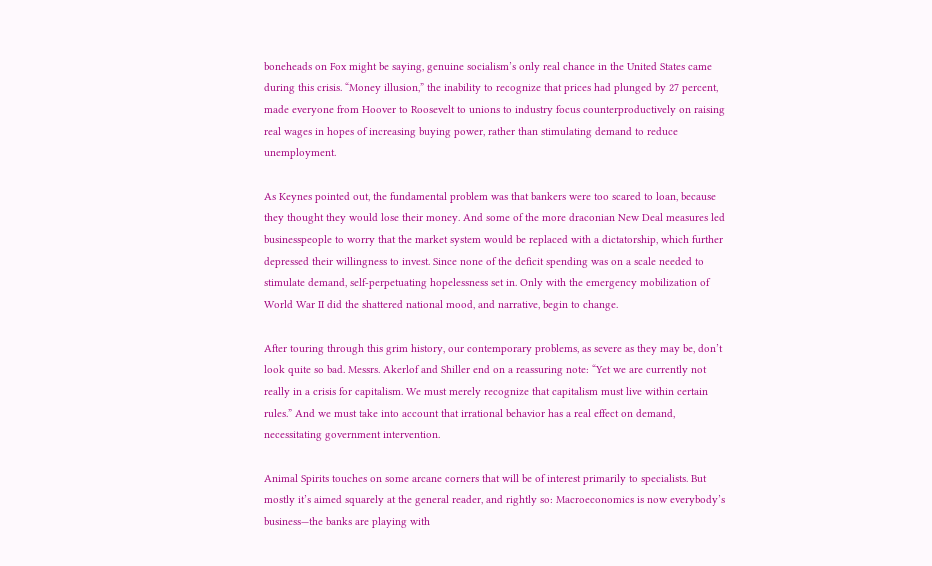boneheads on Fox might be saying, genuine socialism’s only real chance in the United States came during this crisis. “Money illusion,” the inability to recognize that prices had plunged by 27 percent, made everyone from Hoover to Roosevelt to unions to industry focus counterproductively on raising real wages in hopes of increasing buying power, rather than stimulating demand to reduce unemployment.

As Keynes pointed out, the fundamental problem was that bankers were too scared to loan, because they thought they would lose their money. And some of the more draconian New Deal measures led businesspeople to worry that the market system would be replaced with a dictatorship, which further depressed their willingness to invest. Since none of the deficit spending was on a scale needed to stimulate demand, self-perpetuating hopelessness set in. Only with the emergency mobilization of World War II did the shattered national mood, and narrative, begin to change.

After touring through this grim history, our contemporary problems, as severe as they may be, don’t look quite so bad. Messrs. Akerlof and Shiller end on a reassuring note: “Yet we are currently not really in a crisis for capitalism. We must merely recognize that capitalism must live within certain rules.” And we must take into account that irrational behavior has a real effect on demand, necessitating government intervention.

Animal Spirits touches on some arcane corners that will be of interest primarily to specialists. But mostly it’s aimed squarely at the general reader, and rightly so: Macroeconomics is now everybody’s business—the banks are playing with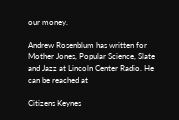our money.

Andrew Rosenblum has written for Mother Jones, Popular Science, Slate and Jazz at Lincoln Center Radio. He can be reached at

Citizens Keynes